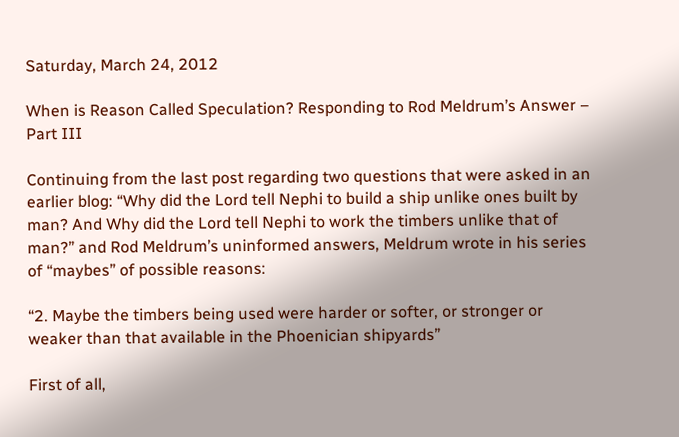Saturday, March 24, 2012

When is Reason Called Speculation? Responding to Rod Meldrum’s Answer – Part III

Continuing from the last post regarding two questions that were asked in an earlier blog: “Why did the Lord tell Nephi to build a ship unlike ones built by man? And Why did the Lord tell Nephi to work the timbers unlike that of man?” and Rod Meldrum’s uninformed answers, Meldrum wrote in his series of “maybes” of possible reasons:

“2. Maybe the timbers being used were harder or softer, or stronger or weaker than that available in the Phoenician shipyards”

First of all,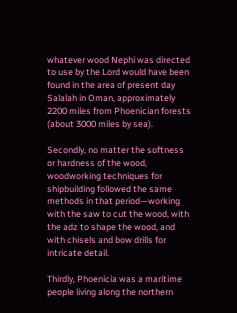whatever wood Nephi was directed to use by the Lord would have been found in the area of present day Salalah in Oman, approximately 2200 miles from Phoenician forests (about 3000 miles by sea).

Secondly, no matter the softness or hardness of the wood, woodworking techniques for shipbuilding followed the same methods in that period—working with the saw to cut the wood, with the adz to shape the wood, and with chisels and bow drills for intricate detail.

Thirdly, Phoenicia was a maritime people living along the northern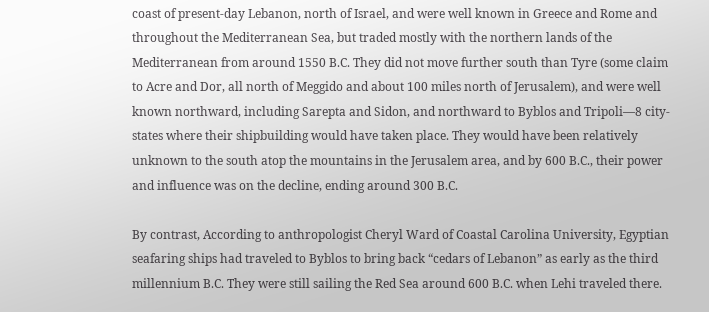coast of present-day Lebanon, north of Israel, and were well known in Greece and Rome and throughout the Mediterranean Sea, but traded mostly with the northern lands of the Mediterranean from around 1550 B.C. They did not move further south than Tyre (some claim to Acre and Dor, all north of Meggido and about 100 miles north of Jerusalem), and were well known northward, including Sarepta and Sidon, and northward to Byblos and Tripoli—8 city-states where their shipbuilding would have taken place. They would have been relatively unknown to the south atop the mountains in the Jerusalem area, and by 600 B.C., their power and influence was on the decline, ending around 300 B.C.

By contrast, According to anthropologist Cheryl Ward of Coastal Carolina University, Egyptian seafaring ships had traveled to Byblos to bring back “cedars of Lebanon” as early as the third millennium B.C. They were still sailing the Red Sea around 600 B.C. when Lehi traveled there.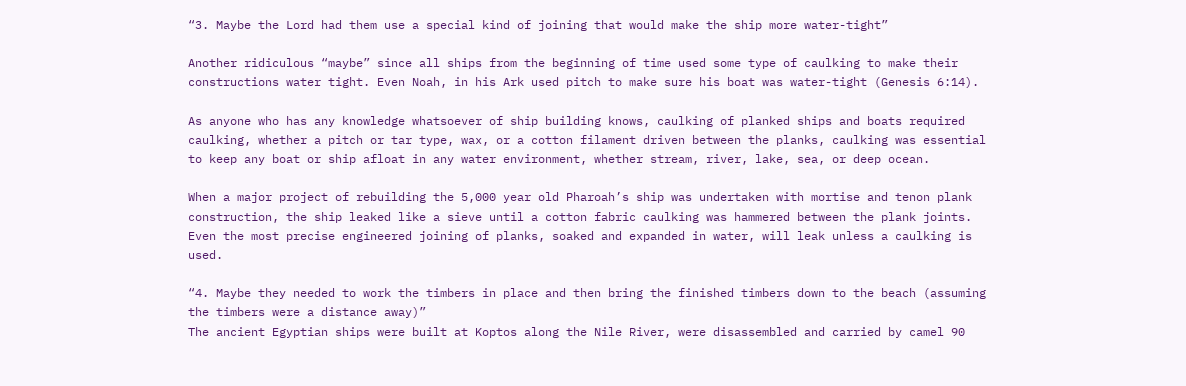“3. Maybe the Lord had them use a special kind of joining that would make the ship more water-tight”

Another ridiculous “maybe” since all ships from the beginning of time used some type of caulking to make their constructions water tight. Even Noah, in his Ark used pitch to make sure his boat was water-tight (Genesis 6:14).

As anyone who has any knowledge whatsoever of ship building knows, caulking of planked ships and boats required caulking, whether a pitch or tar type, wax, or a cotton filament driven between the planks, caulking was essential to keep any boat or ship afloat in any water environment, whether stream, river, lake, sea, or deep ocean.

When a major project of rebuilding the 5,000 year old Pharoah’s ship was undertaken with mortise and tenon plank construction, the ship leaked like a sieve until a cotton fabric caulking was hammered between the plank joints. Even the most precise engineered joining of planks, soaked and expanded in water, will leak unless a caulking is used.

“4. Maybe they needed to work the timbers in place and then bring the finished timbers down to the beach (assuming the timbers were a distance away)”
The ancient Egyptian ships were built at Koptos along the Nile River, were disassembled and carried by camel 90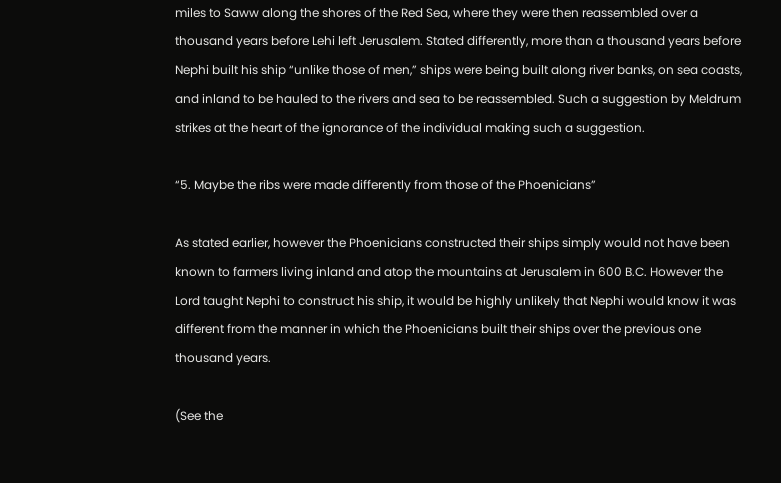miles to Saww along the shores of the Red Sea, where they were then reassembled over a thousand years before Lehi left Jerusalem. Stated differently, more than a thousand years before Nephi built his ship “unlike those of men,” ships were being built along river banks, on sea coasts, and inland to be hauled to the rivers and sea to be reassembled. Such a suggestion by Meldrum strikes at the heart of the ignorance of the individual making such a suggestion.

“5. Maybe the ribs were made differently from those of the Phoenicians”

As stated earlier, however the Phoenicians constructed their ships simply would not have been known to farmers living inland and atop the mountains at Jerusalem in 600 B.C. However the Lord taught Nephi to construct his ship, it would be highly unlikely that Nephi would know it was different from the manner in which the Phoenicians built their ships over the previous one thousand years.

(See the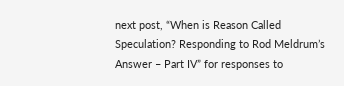next post, “When is Reason Called Speculation? Responding to Rod Meldrum’s Answer – Part IV” for responses to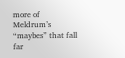more of Meldrum’s “maybes” that fall far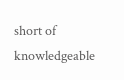short of knowledgeable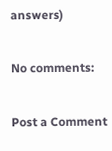answers)

No comments:

Post a Comment